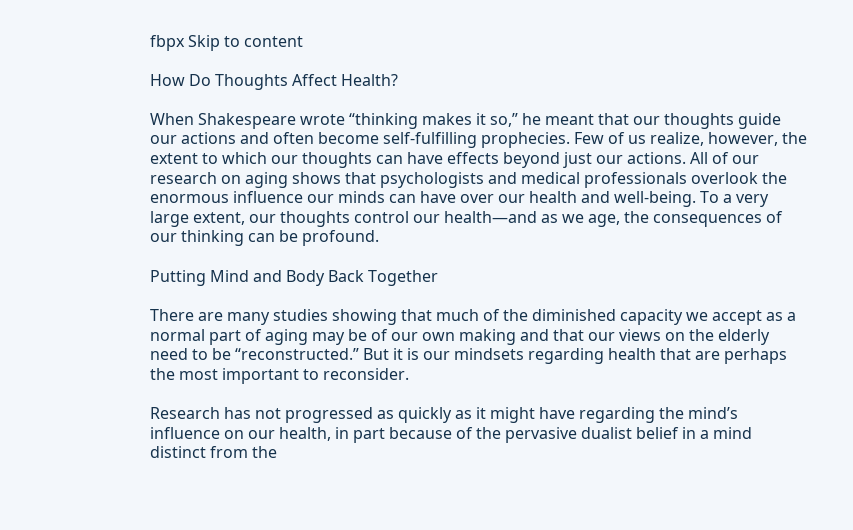fbpx Skip to content

How Do Thoughts Affect Health?

When Shakespeare wrote “thinking makes it so,” he meant that our thoughts guide our actions and often become self-fulfilling prophecies. Few of us realize, however, the extent to which our thoughts can have effects beyond just our actions. All of our research on aging shows that psychologists and medical professionals overlook the enormous influence our minds can have over our health and well-being. To a very large extent, our thoughts control our health—and as we age, the consequences of our thinking can be profound.

Putting Mind and Body Back Together

There are many studies showing that much of the diminished capacity we accept as a normal part of aging may be of our own making and that our views on the elderly need to be “reconstructed.” But it is our mindsets regarding health that are perhaps the most important to reconsider.

Research has not progressed as quickly as it might have regarding the mind’s influence on our health, in part because of the pervasive dualist belief in a mind distinct from the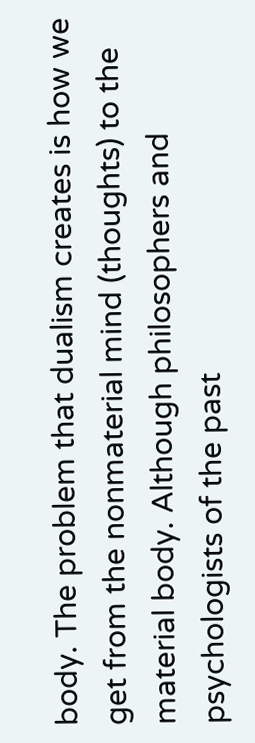body. The problem that dualism creates is how we get from the nonmaterial mind (thoughts) to the material body. Although philosophers and psychologists of the past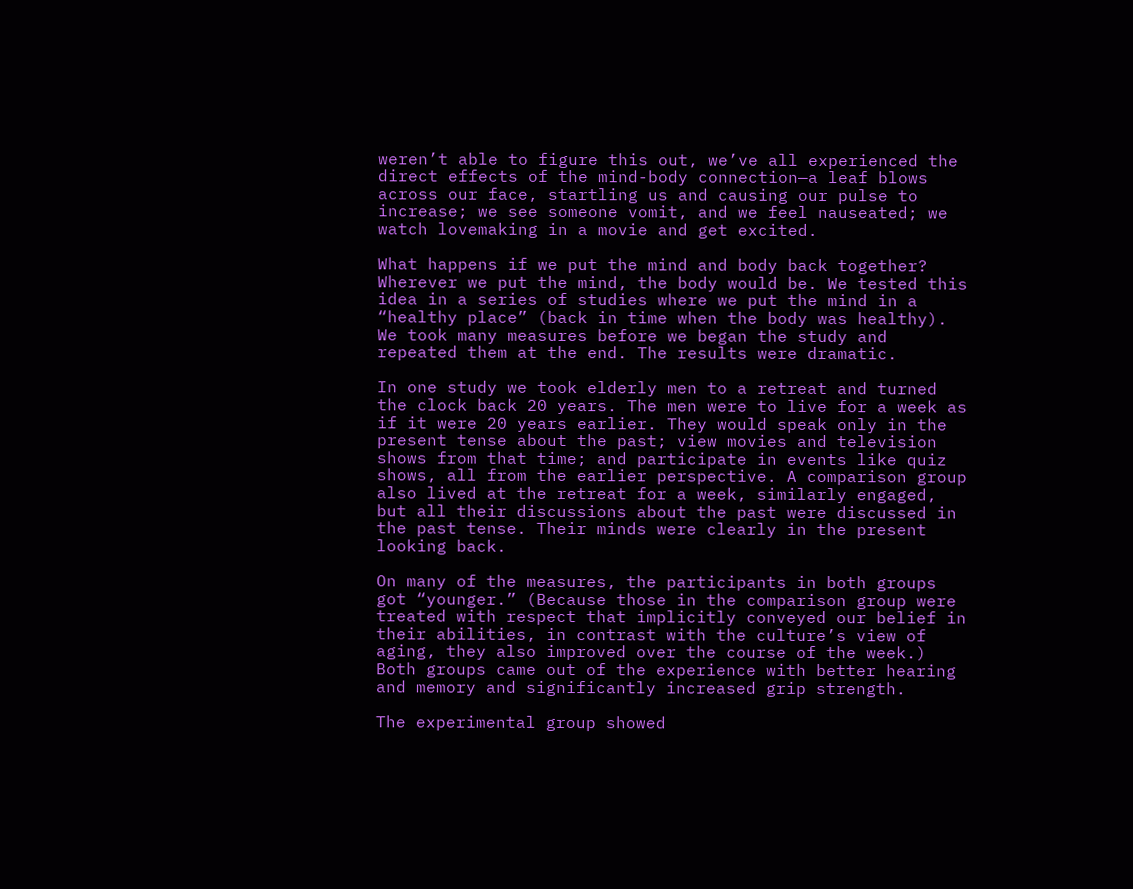weren’t able to figure this out, we’ve all experienced the direct effects of the mind-body connection—a leaf blows across our face, startling us and causing our pulse to increase; we see someone vomit, and we feel nauseated; we watch lovemaking in a movie and get excited.

What happens if we put the mind and body back together? Wherever we put the mind, the body would be. We tested this idea in a series of studies where we put the mind in a “healthy place” (back in time when the body was healthy). We took many measures before we began the study and repeated them at the end. The results were dramatic.

In one study we took elderly men to a retreat and turned the clock back 20 years. The men were to live for a week as if it were 20 years earlier. They would speak only in the present tense about the past; view movies and television shows from that time; and participate in events like quiz shows, all from the earlier perspective. A comparison group also lived at the retreat for a week, similarly engaged, but all their discussions about the past were discussed in the past tense. Their minds were clearly in the present looking back.

On many of the measures, the participants in both groups got “younger.” (Because those in the comparison group were treated with respect that implicitly conveyed our belief in their abilities, in contrast with the culture’s view of aging, they also improved over the course of the week.) Both groups came out of the experience with better hearing and memory and significantly increased grip strength.

The experimental group showed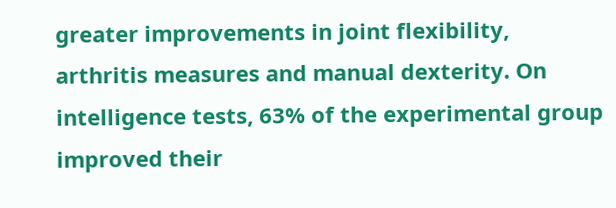greater improvements in joint flexibility, arthritis measures and manual dexterity. On intelligence tests, 63% of the experimental group improved their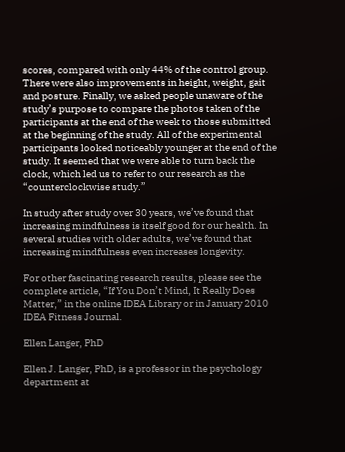scores, compared with only 44% of the control group. There were also improvements in height, weight, gait and posture. Finally, we asked people unaware of the study’s purpose to compare the photos taken of the participants at the end of the week to those submitted at the beginning of the study. All of the experimental participants looked noticeably younger at the end of the study. It seemed that we were able to turn back the clock, which led us to refer to our research as the “counterclockwise study.”

In study after study over 30 years, we’ve found that increasing mindfulness is itself good for our health. In several studies with older adults, we’ve found that increasing mindfulness even increases longevity.

For other fascinating research results, please see the complete article, “If You Don’t Mind, It Really Does Matter,” in the online IDEA Library or in January 2010 IDEA Fitness Journal.

Ellen Langer, PhD

Ellen J. Langer, PhD, is a professor in the psychology department at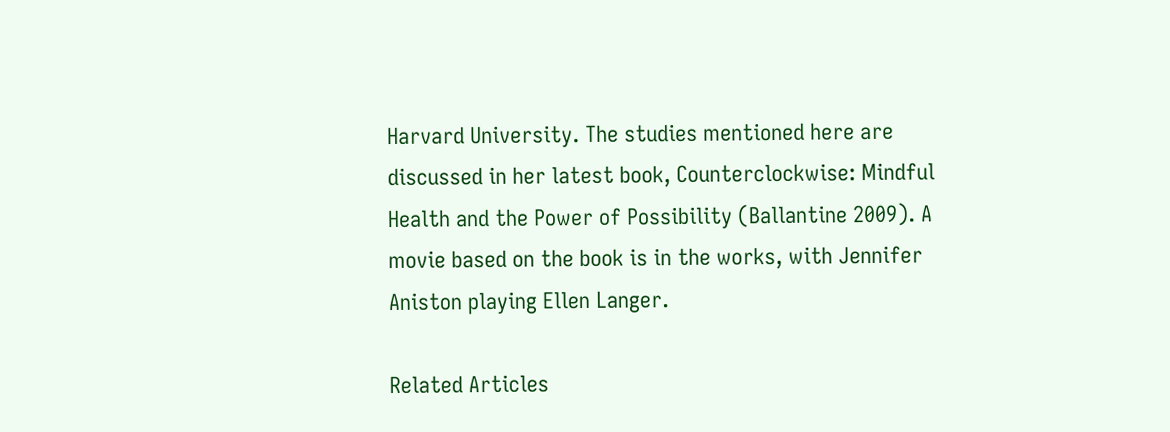Harvard University. The studies mentioned here are discussed in her latest book, Counterclockwise: Mindful Health and the Power of Possibility (Ballantine 2009). A movie based on the book is in the works, with Jennifer Aniston playing Ellen Langer.

Related Articles